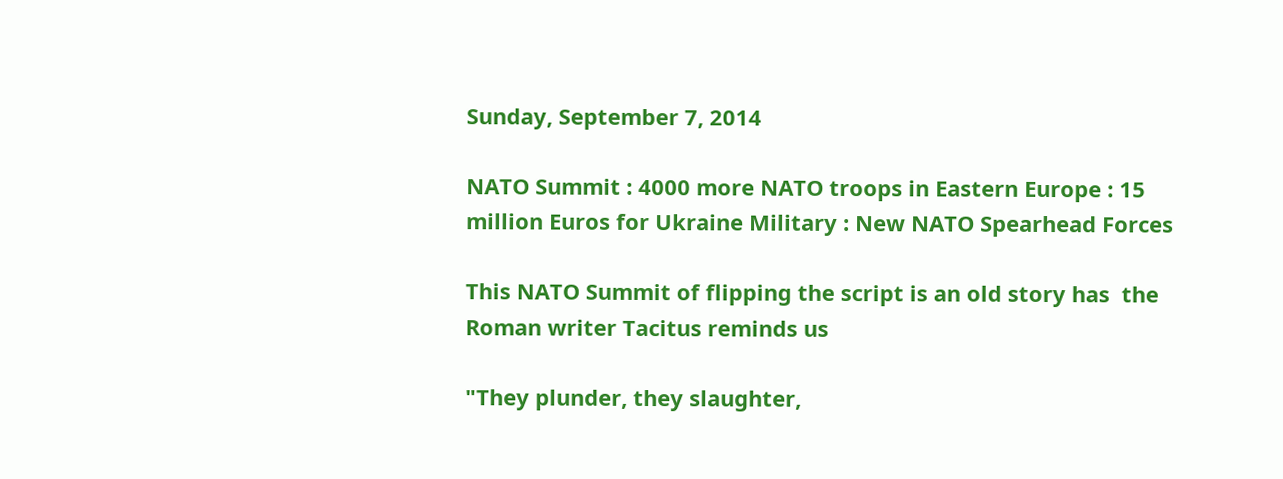Sunday, September 7, 2014

NATO Summit : 4000 more NATO troops in Eastern Europe : 15 million Euros for Ukraine Military : New NATO Spearhead Forces

This NATO Summit of flipping the script is an old story has  the Roman writer Tacitus reminds us

"They plunder, they slaughter,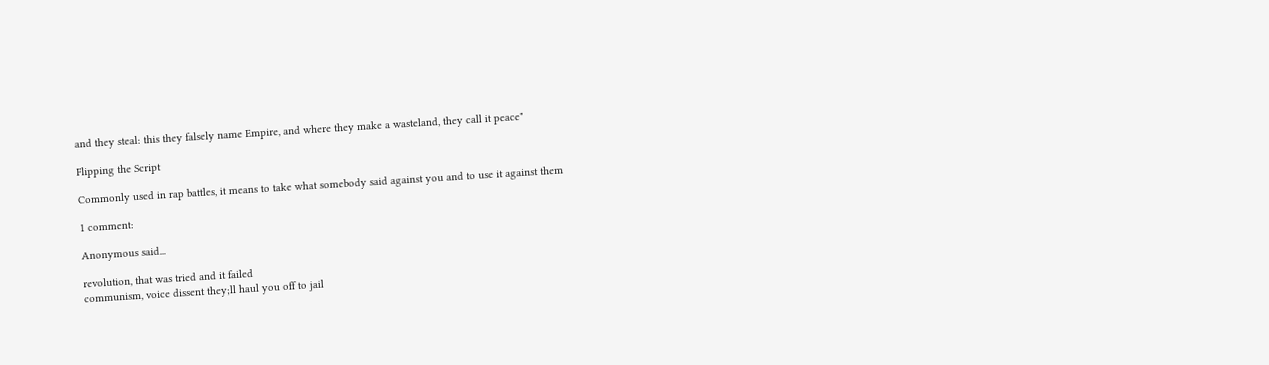and they steal: this they falsely name Empire, and where they make a wasteland, they call it peace"

Flipping the Script

Commonly used in rap battles, it means to take what somebody said against you and to use it against them

1 comment:

Anonymous said...

revolution, that was tried and it failed
communism, voice dissent they;ll haul you off to jail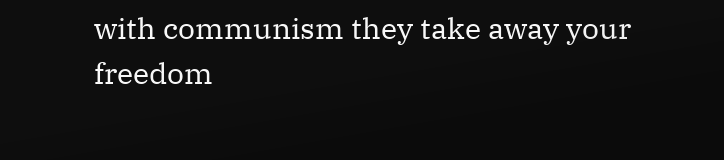with communism they take away your freedom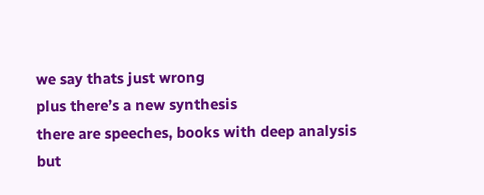we say thats just wrong
plus there’s a new synthesis
there are speeches, books with deep analysis
but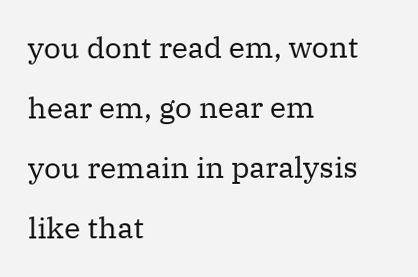you dont read em, wont hear em, go near em
you remain in paralysis
like that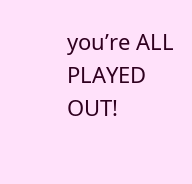you’re ALL PLAYED OUT!